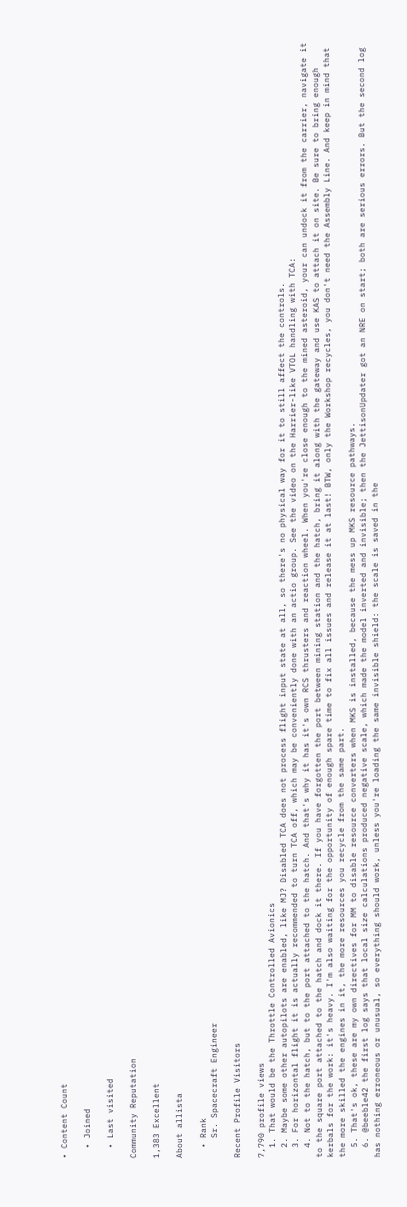• Content Count

  • Joined

  • Last visited

Community Reputation

1,383 Excellent

About allista

  • Rank
    Sr. Spacecraft Engineer

Recent Profile Visitors

7,790 profile views
  1. That would be the Throttle Controlled Avionics
  2. Maybe some other autopilots are enabled, like MJ? Disabled TCA does not process flight input state at all, so there's no physical way for it to still affect the controls.
  3. For horizontal flight it is actually recommended to turn TCA off, which may be conveniently done with an actio group. See the video on the Harrier-like VTOL handling with TCA:
  4. Not to the hatch, but to the port attached to the hatch. And that's why it has it's own RCS thrusters and reaction wheel. When you're close enough to the mined asteroid, your can undock it from the carrier, navigate it to the square port attached to the hatch and dock it there. If you have forgotten the port between mining station and the hatch, bring it along with the gateway and use KAS to attach it on site. Be sure to bring enough kerbals for the work: it's heavy. I'm also waiting for the opportunity of enough spare time to fix all issues and release it at last! BTW, only the Workshop recycles, you don't need the Assembly Line. And keep in mind that the more skilled the engines in it, the more resources you recycle from the same part.
  5. That's ok, these are my own directives for MM to disable resource converters when MKS is installed, because the mess up MKS resource pathways.
  6. @beeble42 the first log says that local size calculations produced negative scale, which made the model inverted and invisible; then the JettisonUpdater got an NRE on start; both are serious errors. But the second log has nothing erroneous or unusual, so everything should work, unless you're loading the same invisible shield: the scale is saved in the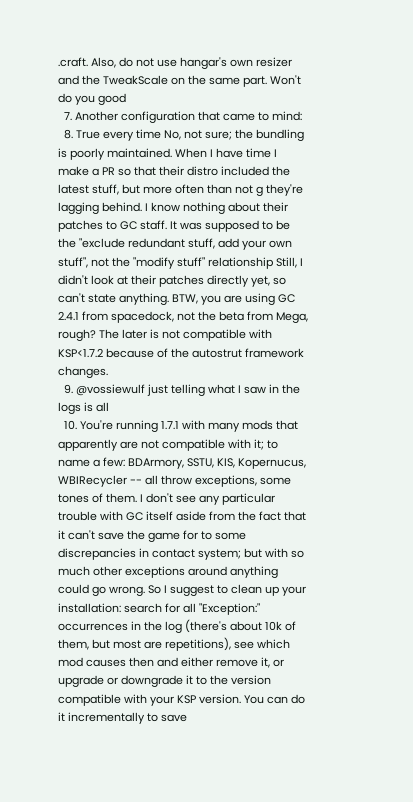.craft. Also, do not use hangar's own resizer and the TweakScale on the same part. Won't do you good
  7. Another configuration that came to mind:
  8. True every time No, not sure; the bundling is poorly maintained. When I have time I make a PR so that their distro included the latest stuff, but more often than not g they're lagging behind. I know nothing about their patches to GC staff. It was supposed to be the "exclude redundant stuff, add your own stuff", not the "modify stuff" relationship Still, I didn't look at their patches directly yet, so can't state anything. BTW, you are using GC 2.4.1 from spacedock, not the beta from Mega, rough? The later is not compatible with KSP<1.7.2 because of the autostrut framework changes.
  9. @vossiewulf just telling what I saw in the logs is all
  10. You're running 1.7.1 with many mods that apparently are not compatible with it; to name a few: BDArmory, SSTU, KIS, Kopernucus, WBIRecycler -- all throw exceptions, some tones of them. I don't see any particular trouble with GC itself aside from the fact that it can't save the game for to some discrepancies in contact system; but with so much other exceptions around anything could go wrong. So I suggest to clean up your installation: search for all "Exception:" occurrences in the log (there's about 10k of them, but most are repetitions), see which mod causes then and either remove it, or upgrade or downgrade it to the version compatible with your KSP version. You can do it incrementally to save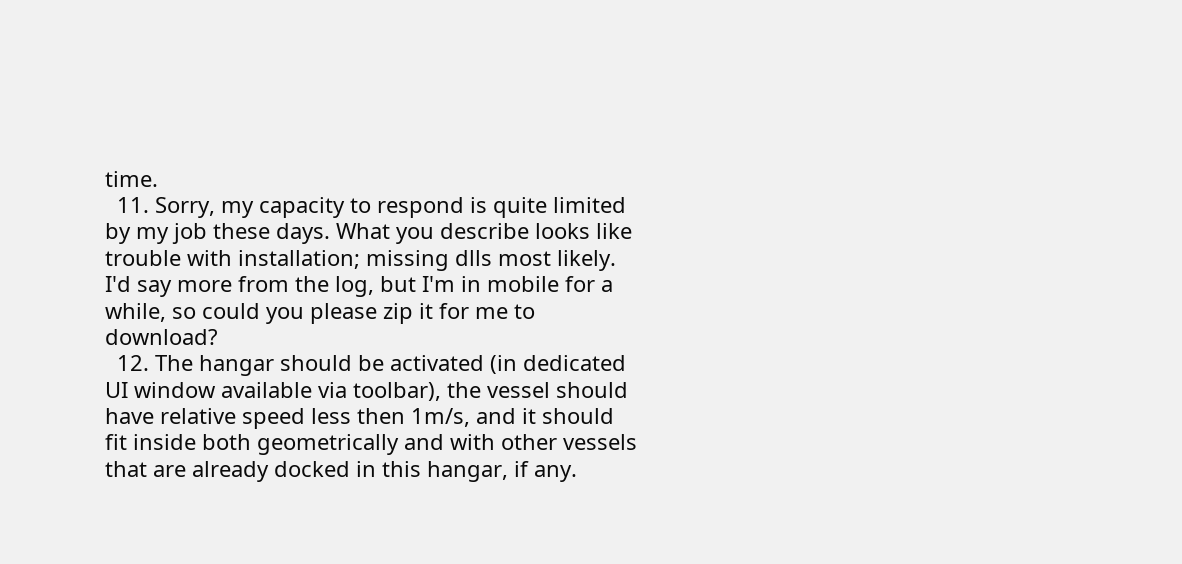time.
  11. Sorry, my capacity to respond is quite limited by my job these days. What you describe looks like trouble with installation; missing dlls most likely. I'd say more from the log, but I'm in mobile for a while, so could you please zip it for me to download?
  12. The hangar should be activated (in dedicated UI window available via toolbar), the vessel should have relative speed less then 1m/s, and it should fit inside both geometrically and with other vessels that are already docked in this hangar, if any.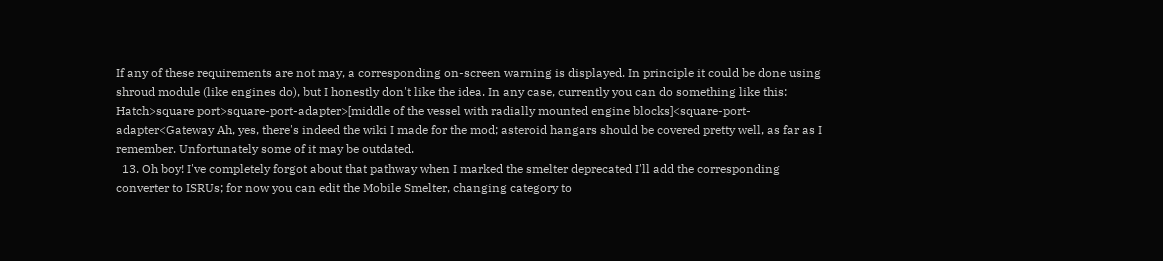If any of these requirements are not may, a corresponding on-screen warning is displayed. In principle it could be done using shroud module (like engines do), but I honestly don't like the idea. In any case, currently you can do something like this: Hatch>square port>square-port-adapter>[middle of the vessel with radially mounted engine blocks]<square-port-adapter<Gateway Ah, yes, there's indeed the wiki I made for the mod; asteroid hangars should be covered pretty well, as far as I remember. Unfortunately some of it may be outdated.
  13. Oh boy! I've completely forgot about that pathway when I marked the smelter deprecated I'll add the corresponding converter to ISRUs; for now you can edit the Mobile Smelter, changing category to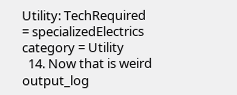Utility: TechRequired = specializedElectrics category = Utility
  14. Now that is weird output_log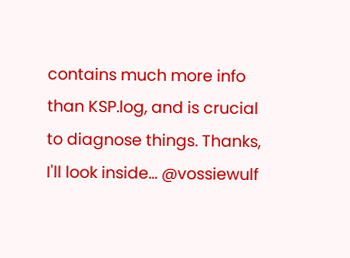contains much more info than KSP.log, and is crucial to diagnose things. Thanks, I'll look inside... @vossiewulf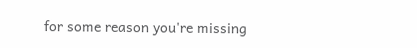for some reason you're missing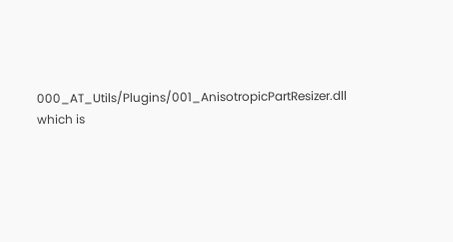000_AT_Utils/Plugins/001_AnisotropicPartResizer.dll which is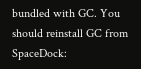bundled with GC. You should reinstall GC from SpaceDock: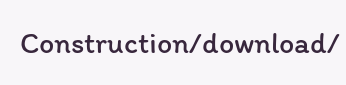Construction/download/